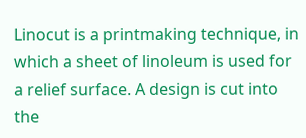Linocut is a printmaking technique, in which a sheet of linoleum is used for a relief surface. A design is cut into the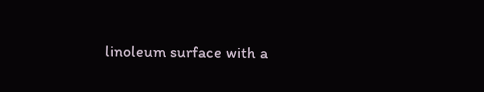linoleum surface with a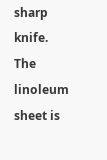sharp knife. The linoleum sheet is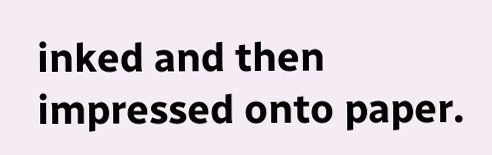inked and then impressed onto paper.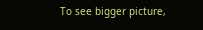To see bigger picture,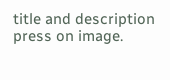title and description press on image.